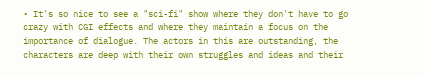• It's so nice to see a "sci-fi" show where they don't have to go crazy with CGI effects and where they maintain a focus on the importance of dialogue. The actors in this are outstanding, the characters are deep with their own struggles and ideas and their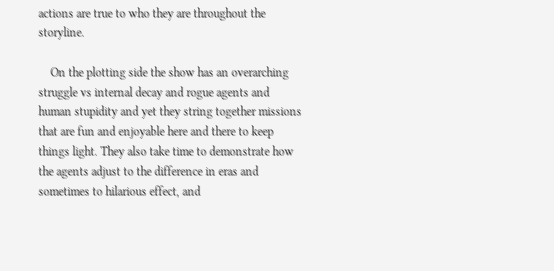actions are true to who they are throughout the storyline.

    On the plotting side the show has an overarching struggle vs internal decay and rogue agents and human stupidity and yet they string together missions that are fun and enjoyable here and there to keep things light. They also take time to demonstrate how the agents adjust to the difference in eras and sometimes to hilarious effect, and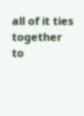all of it ties together to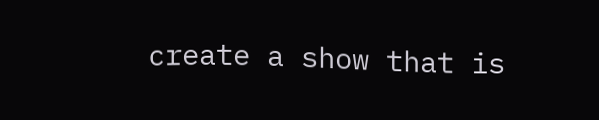create a show that is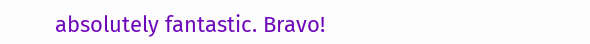absolutely fantastic. Bravo!